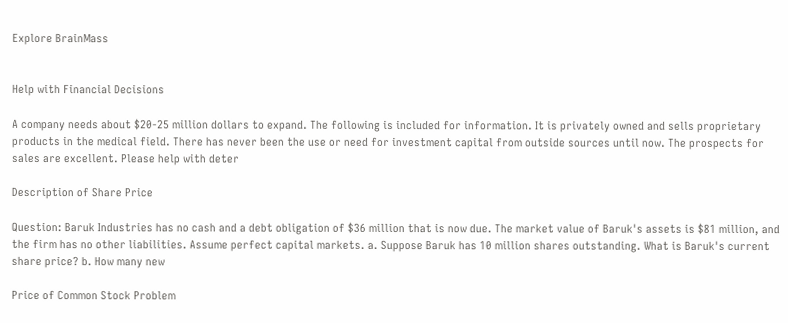Explore BrainMass


Help with Financial Decisions

A company needs about $20-25 million dollars to expand. The following is included for information. It is privately owned and sells proprietary products in the medical field. There has never been the use or need for investment capital from outside sources until now. The prospects for sales are excellent. Please help with deter

Description of Share Price

Question: Baruk Industries has no cash and a debt obligation of $36 million that is now due. The market value of Baruk's assets is $81 million, and the firm has no other liabilities. Assume perfect capital markets. a. Suppose Baruk has 10 million shares outstanding. What is Baruk's current share price? b. How many new

Price of Common Stock Problem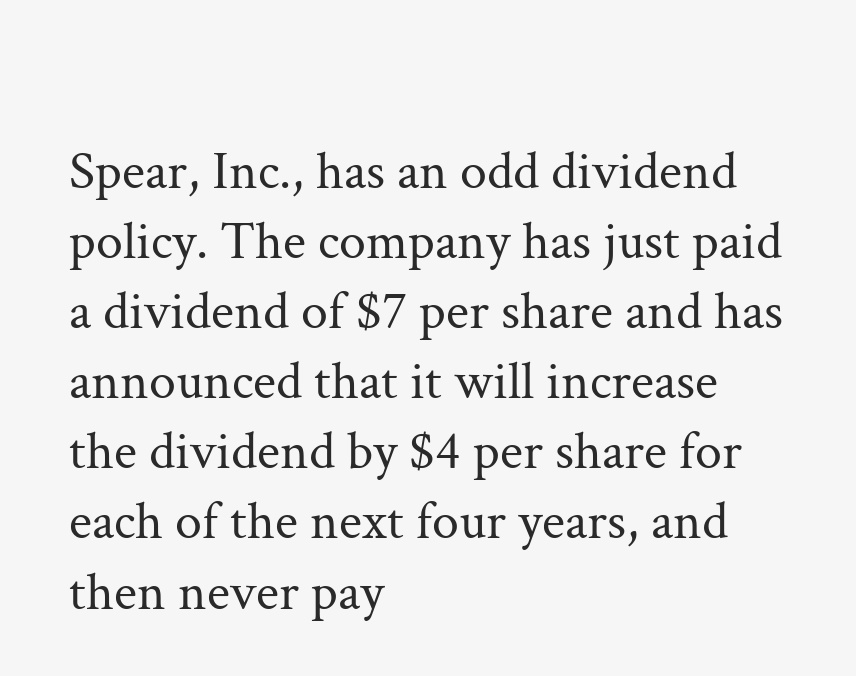Spear, Inc., has an odd dividend policy. The company has just paid a dividend of $7 per share and has announced that it will increase the dividend by $4 per share for each of the next four years, and then never pay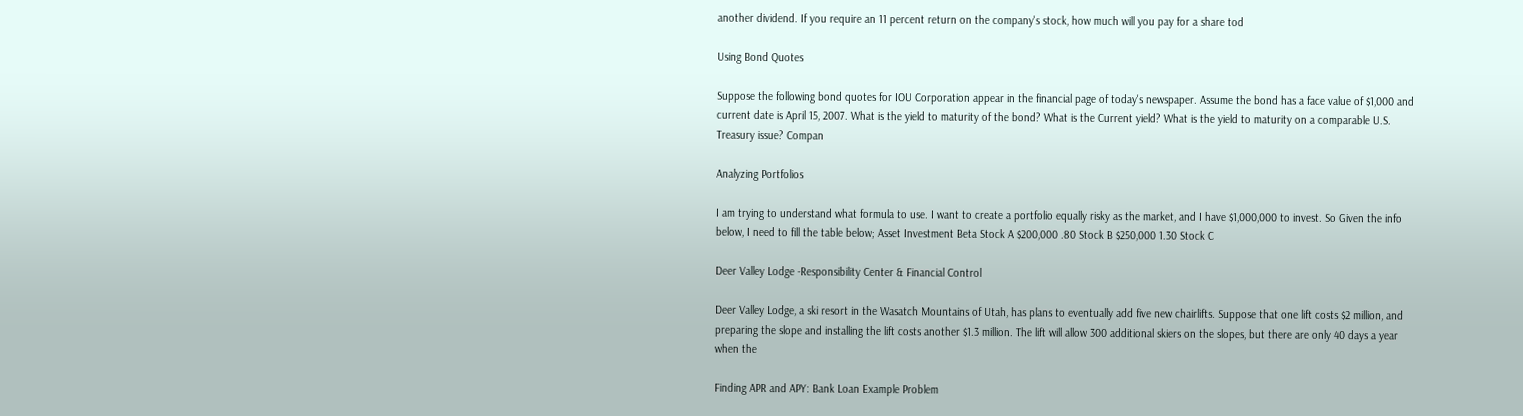another dividend. If you require an 11 percent return on the company's stock, how much will you pay for a share tod

Using Bond Quotes

Suppose the following bond quotes for IOU Corporation appear in the financial page of today's newspaper. Assume the bond has a face value of $1,000 and current date is April 15, 2007. What is the yield to maturity of the bond? What is the Current yield? What is the yield to maturity on a comparable U.S. Treasury issue? Compan

Analyzing Portfolios

I am trying to understand what formula to use. I want to create a portfolio equally risky as the market, and I have $1,000,000 to invest. So Given the info below, I need to fill the table below; Asset Investment Beta Stock A $200,000 .80 Stock B $250,000 1.30 Stock C

Deer Valley Lodge -Responsibility Center & Financial Control

Deer Valley Lodge, a ski resort in the Wasatch Mountains of Utah, has plans to eventually add five new chairlifts. Suppose that one lift costs $2 million, and preparing the slope and installing the lift costs another $1.3 million. The lift will allow 300 additional skiers on the slopes, but there are only 40 days a year when the

Finding APR and APY: Bank Loan Example Problem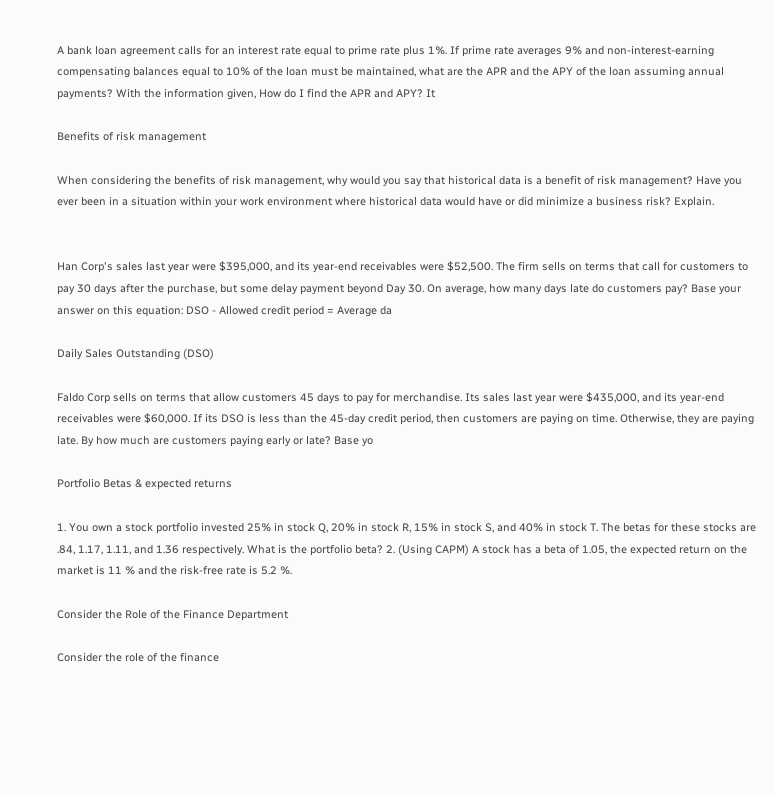A bank loan agreement calls for an interest rate equal to prime rate plus 1%. If prime rate averages 9% and non-interest-earning compensating balances equal to 10% of the loan must be maintained, what are the APR and the APY of the loan assuming annual payments? With the information given, How do I find the APR and APY? It

Benefits of risk management

When considering the benefits of risk management, why would you say that historical data is a benefit of risk management? Have you ever been in a situation within your work environment where historical data would have or did minimize a business risk? Explain.


Han Corp's sales last year were $395,000, and its year-end receivables were $52,500. The firm sells on terms that call for customers to pay 30 days after the purchase, but some delay payment beyond Day 30. On average, how many days late do customers pay? Base your answer on this equation: DSO - Allowed credit period = Average da

Daily Sales Outstanding (DSO)

Faldo Corp sells on terms that allow customers 45 days to pay for merchandise. Its sales last year were $435,000, and its year-end receivables were $60,000. If its DSO is less than the 45-day credit period, then customers are paying on time. Otherwise, they are paying late. By how much are customers paying early or late? Base yo

Portfolio Betas & expected returns

1. You own a stock portfolio invested 25% in stock Q, 20% in stock R, 15% in stock S, and 40% in stock T. The betas for these stocks are .84, 1.17, 1.11, and 1.36 respectively. What is the portfolio beta? 2. (Using CAPM) A stock has a beta of 1.05, the expected return on the market is 11 % and the risk-free rate is 5.2 %.

Consider the Role of the Finance Department

Consider the role of the finance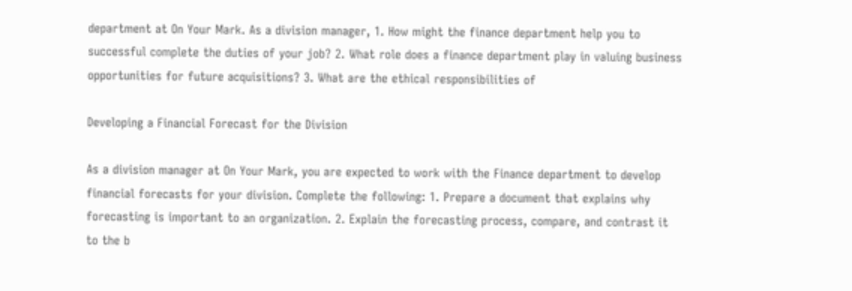department at On Your Mark. As a division manager, 1. How might the finance department help you to successful complete the duties of your job? 2. What role does a finance department play in valuing business opportunities for future acquisitions? 3. What are the ethical responsibilities of

Developing a Financial Forecast for the Division

As a division manager at On Your Mark, you are expected to work with the Finance department to develop financial forecasts for your division. Complete the following: 1. Prepare a document that explains why forecasting is important to an organization. 2. Explain the forecasting process, compare, and contrast it to the b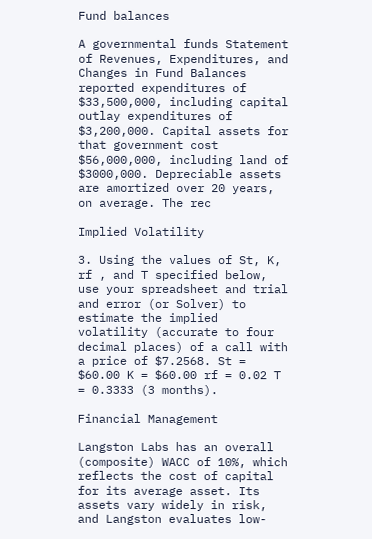Fund balances

A governmental funds Statement of Revenues, Expenditures, and Changes in Fund Balances reported expenditures of $33,500,000, including capital outlay expenditures of $3,200,000. Capital assets for that government cost $56,000,000, including land of $3000,000. Depreciable assets are amortized over 20 years, on average. The rec

Implied Volatility

3. Using the values of St, K, rf , and T specified below, use your spreadsheet and trial and error (or Solver) to estimate the implied volatility (accurate to four decimal places) of a call with a price of $7.2568. St = $60.00 K = $60.00 rf = 0.02 T = 0.3333 (3 months).

Financial Management

Langston Labs has an overall (composite) WACC of 10%, which reflects the cost of capital for its average asset. Its assets vary widely in risk, and Langston evaluates low-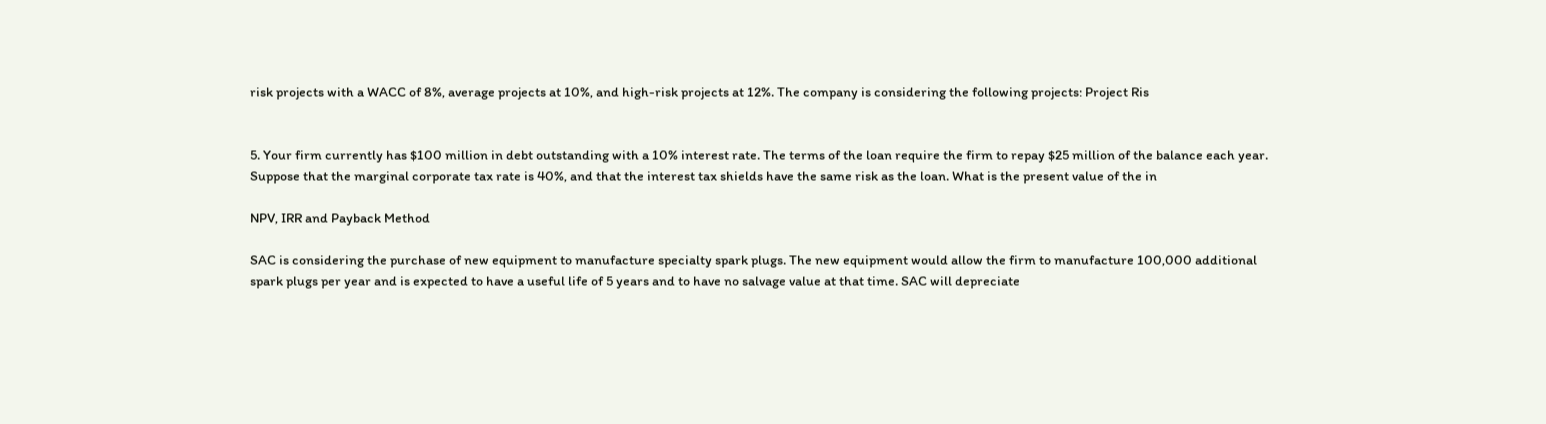risk projects with a WACC of 8%, average projects at 10%, and high-risk projects at 12%. The company is considering the following projects: Project Ris


5. Your firm currently has $100 million in debt outstanding with a 10% interest rate. The terms of the loan require the firm to repay $25 million of the balance each year. Suppose that the marginal corporate tax rate is 40%, and that the interest tax shields have the same risk as the loan. What is the present value of the in

NPV, IRR and Payback Method

SAC is considering the purchase of new equipment to manufacture specialty spark plugs. The new equipment would allow the firm to manufacture 100,000 additional spark plugs per year and is expected to have a useful life of 5 years and to have no salvage value at that time. SAC will depreciate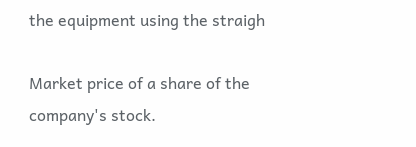the equipment using the straigh

Market price of a share of the company's stock.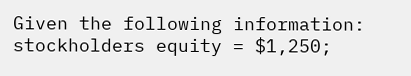Given the following information: stockholders equity = $1,250;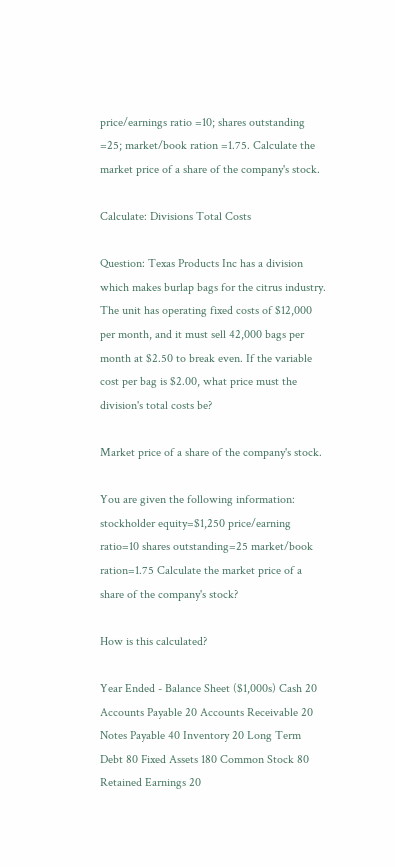price/earnings ratio =10; shares outstanding =25; market/book ration =1.75. Calculate the market price of a share of the company's stock.

Calculate: Divisions Total Costs

Question: Texas Products Inc has a division which makes burlap bags for the citrus industry. The unit has operating fixed costs of $12,000 per month, and it must sell 42,000 bags per month at $2.50 to break even. If the variable cost per bag is $2.00, what price must the division's total costs be?

Market price of a share of the company's stock.

You are given the following information: stockholder equity=$1,250 price/earning ratio=10 shares outstanding=25 market/book ration=1.75 Calculate the market price of a share of the company's stock?

How is this calculated?

Year Ended - Balance Sheet ($1,000s) Cash 20 Accounts Payable 20 Accounts Receivable 20 Notes Payable 40 Inventory 20 Long Term Debt 80 Fixed Assets 180 Common Stock 80 Retained Earnings 20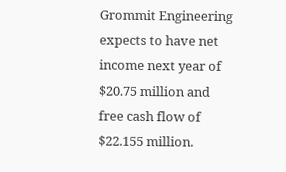Grommit Engineering expects to have net income next year of $20.75 million and free cash flow of $22.155 million.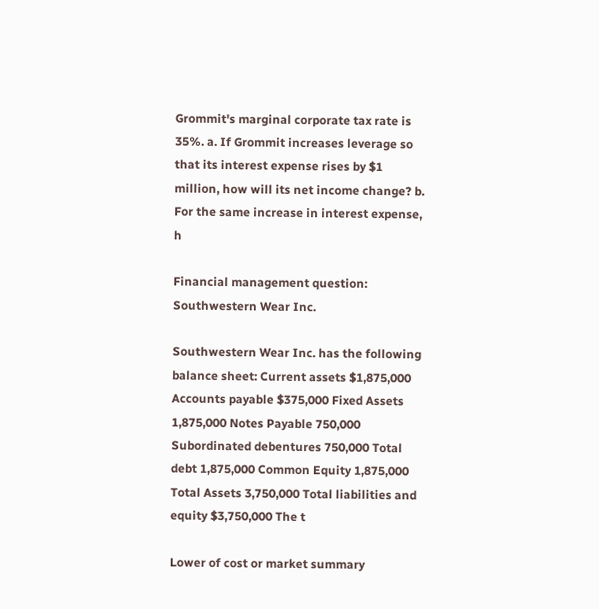Grommit's marginal corporate tax rate is 35%. a. If Grommit increases leverage so that its interest expense rises by $1 million, how will its net income change? b. For the same increase in interest expense, h

Financial management question: Southwestern Wear Inc.

Southwestern Wear Inc. has the following balance sheet: Current assets $1,875,000 Accounts payable $375,000 Fixed Assets 1,875,000 Notes Payable 750,000 Subordinated debentures 750,000 Total debt 1,875,000 Common Equity 1,875,000 Total Assets 3,750,000 Total liabilities and equity $3,750,000 The t

Lower of cost or market summary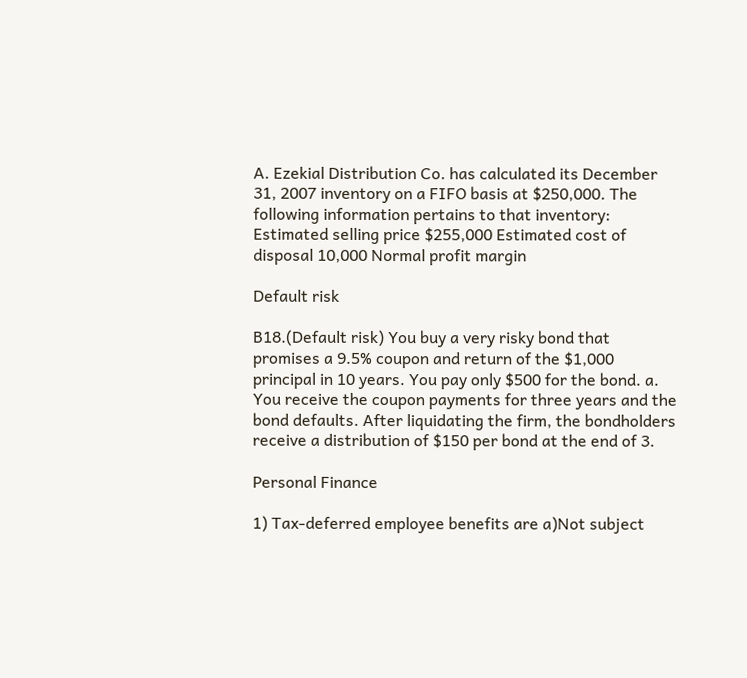A. Ezekial Distribution Co. has calculated its December 31, 2007 inventory on a FIFO basis at $250,000. The following information pertains to that inventory: Estimated selling price $255,000 Estimated cost of disposal 10,000 Normal profit margin

Default risk

B18.(Default risk) You buy a very risky bond that promises a 9.5% coupon and return of the $1,000 principal in 10 years. You pay only $500 for the bond. a. You receive the coupon payments for three years and the bond defaults. After liquidating the firm, the bondholders receive a distribution of $150 per bond at the end of 3.

Personal Finance

1) Tax-deferred employee benefits are a)Not subject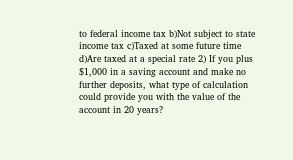to federal income tax b)Not subject to state income tax c)Taxed at some future time d)Are taxed at a special rate 2) If you plus $1,000 in a saving account and make no further deposits, what type of calculation could provide you with the value of the account in 20 years?